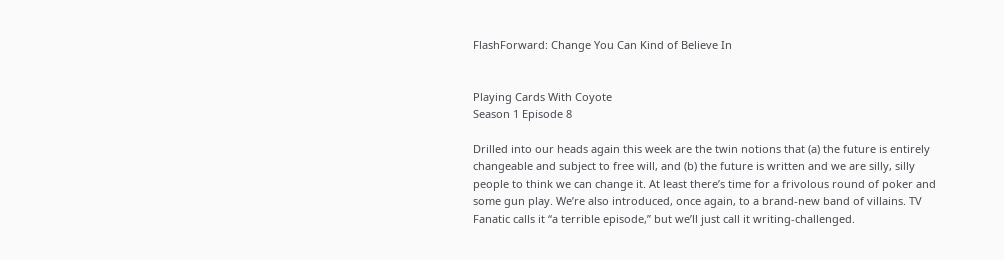FlashForward: Change You Can Kind of Believe In


Playing Cards With Coyote
Season 1 Episode 8

Drilled into our heads again this week are the twin notions that (a) the future is entirely changeable and subject to free will, and (b) the future is written and we are silly, silly people to think we can change it. At least there’s time for a frivolous round of poker and some gun play. We’re also introduced, once again, to a brand-new band of villains. TV Fanatic calls it “a terrible episode,” but we’ll just call it writing-challenged.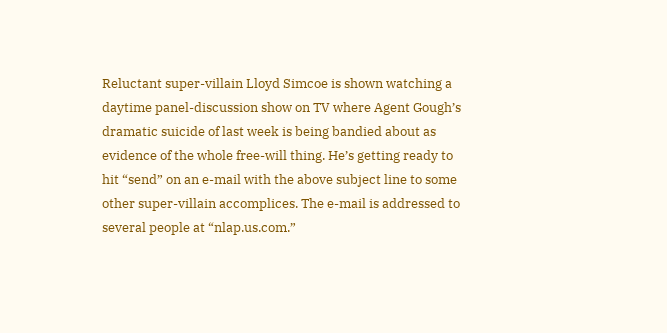Reluctant super-villain Lloyd Simcoe is shown watching a daytime panel-discussion show on TV where Agent Gough’s dramatic suicide of last week is being bandied about as evidence of the whole free-will thing. He’s getting ready to hit “send” on an e-mail with the above subject line to some other super-villain accomplices. The e-mail is addressed to several people at “nlap.us.com.”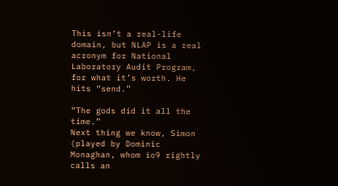This isn’t a real-life domain, but NLAP is a real acronym for National Laboratory Audit Program, for what it’s worth. He hits “send.”

“The gods did it all the time.”
Next thing we know, Simon (played by Dominic Monaghan, whom io9 rightly calls an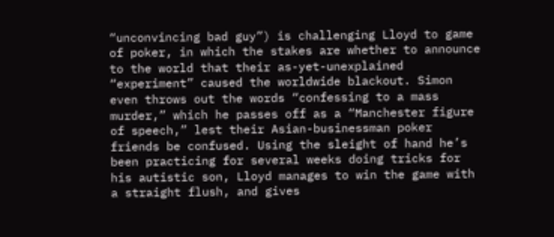“unconvincing bad guy”) is challenging Lloyd to game of poker, in which the stakes are whether to announce to the world that their as-yet-unexplained “experiment” caused the worldwide blackout. Simon even throws out the words “confessing to a mass murder,” which he passes off as a “Manchester figure of speech,” lest their Asian-businessman poker friends be confused. Using the sleight of hand he’s been practicing for several weeks doing tricks for his autistic son, Lloyd manages to win the game with a straight flush, and gives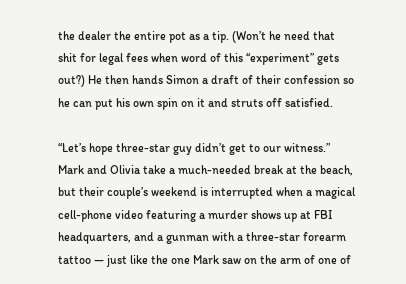the dealer the entire pot as a tip. (Won’t he need that shit for legal fees when word of this “experiment” gets out?) He then hands Simon a draft of their confession so he can put his own spin on it and struts off satisfied.

“Let’s hope three-star guy didn’t get to our witness.”
Mark and Olivia take a much-needed break at the beach, but their couple’s weekend is interrupted when a magical cell-phone video featuring a murder shows up at FBI headquarters, and a gunman with a three-star forearm tattoo — just like the one Mark saw on the arm of one of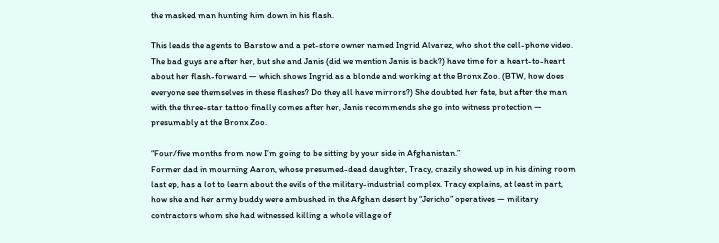the masked man hunting him down in his flash.

This leads the agents to Barstow and a pet-store owner named Ingrid Alvarez, who shot the cell-phone video. The bad guys are after her, but she and Janis (did we mention Janis is back?) have time for a heart-to-heart about her flash-forward — which shows Ingrid as a blonde and working at the Bronx Zoo. (BTW, how does everyone see themselves in these flashes? Do they all have mirrors?) She doubted her fate, but after the man with the three-star tattoo finally comes after her, Janis recommends she go into witness protection — presumably at the Bronx Zoo.

“Four/five months from now I’m going to be sitting by your side in Afghanistan.”
Former dad in mourning Aaron, whose presumed-dead daughter, Tracy, crazily showed up in his dining room last ep, has a lot to learn about the evils of the military-industrial complex. Tracy explains, at least in part, how she and her army buddy were ambushed in the Afghan desert by “Jericho” operatives — military contractors whom she had witnessed killing a whole village of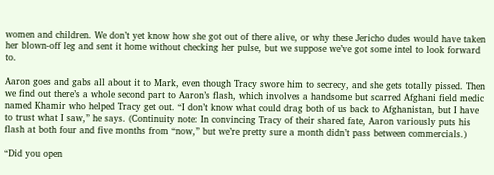women and children. We don’t yet know how she got out of there alive, or why these Jericho dudes would have taken her blown-off leg and sent it home without checking her pulse, but we suppose we’ve got some intel to look forward to.

Aaron goes and gabs all about it to Mark, even though Tracy swore him to secrecy, and she gets totally pissed. Then we find out there’s a whole second part to Aaron’s flash, which involves a handsome but scarred Afghani field medic named Khamir who helped Tracy get out. “I don’t know what could drag both of us back to Afghanistan, but I have to trust what I saw,” he says. (Continuity note: In convincing Tracy of their shared fate, Aaron variously puts his flash at both four and five months from “now,” but we’re pretty sure a month didn’t pass between commercials.)

“Did you open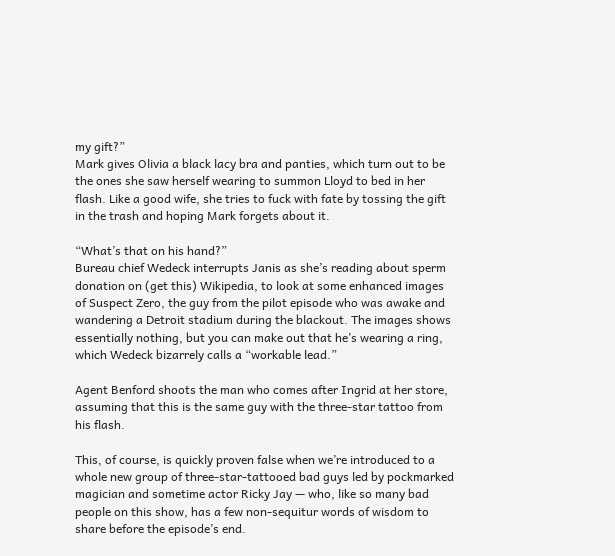my gift?”
Mark gives Olivia a black lacy bra and panties, which turn out to be the ones she saw herself wearing to summon Lloyd to bed in her flash. Like a good wife, she tries to fuck with fate by tossing the gift in the trash and hoping Mark forgets about it.

“What’s that on his hand?”
Bureau chief Wedeck interrupts Janis as she’s reading about sperm donation on (get this) Wikipedia, to look at some enhanced images of Suspect Zero, the guy from the pilot episode who was awake and wandering a Detroit stadium during the blackout. The images shows essentially nothing, but you can make out that he’s wearing a ring, which Wedeck bizarrely calls a “workable lead.”

Agent Benford shoots the man who comes after Ingrid at her store, assuming that this is the same guy with the three-star tattoo from his flash.

This, of course, is quickly proven false when we’re introduced to a whole new group of three-star-tattooed bad guys led by pockmarked magician and sometime actor Ricky Jay — who, like so many bad people on this show, has a few non-sequitur words of wisdom to share before the episode’s end.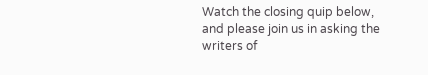Watch the closing quip below, and please join us in asking the writers of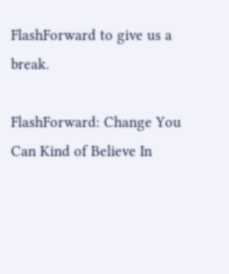FlashForward to give us a break.

FlashForward: Change You Can Kind of Believe In